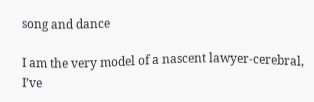song and dance

I am the very model of a nascent lawyer-cerebral,
I’ve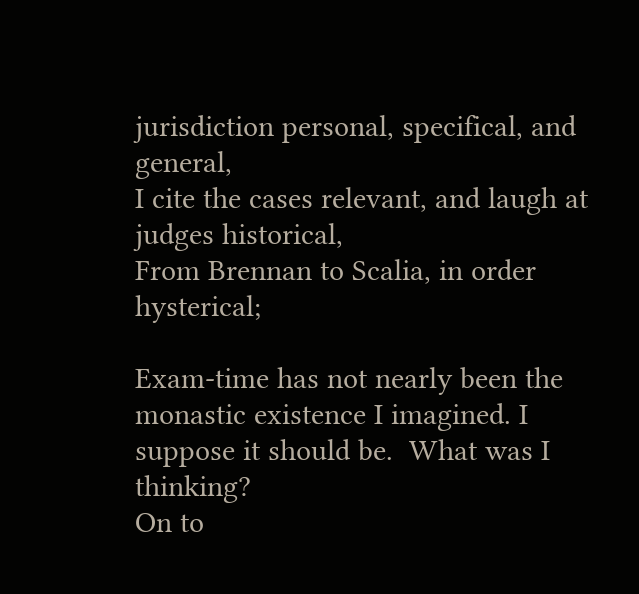jurisdiction personal, specifical, and general,
I cite the cases relevant, and laugh at judges historical,
From Brennan to Scalia, in order hysterical;

Exam-time has not nearly been the monastic existence I imagined. I suppose it should be.  What was I thinking?
On to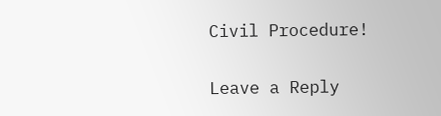Civil Procedure!

Leave a Reply